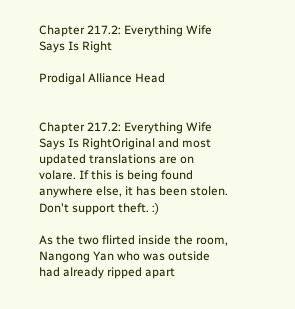Chapter 217.2: Everything Wife Says Is Right

Prodigal Alliance Head


Chapter 217.2: Everything Wife Says Is RightOriginal and most updated translations are on volare. If this is being found anywhere else, it has been stolen. Don't support theft. :)

As the two flirted inside the room, Nangong Yan who was outside had already ripped apart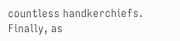countless handkerchiefs. Finally, as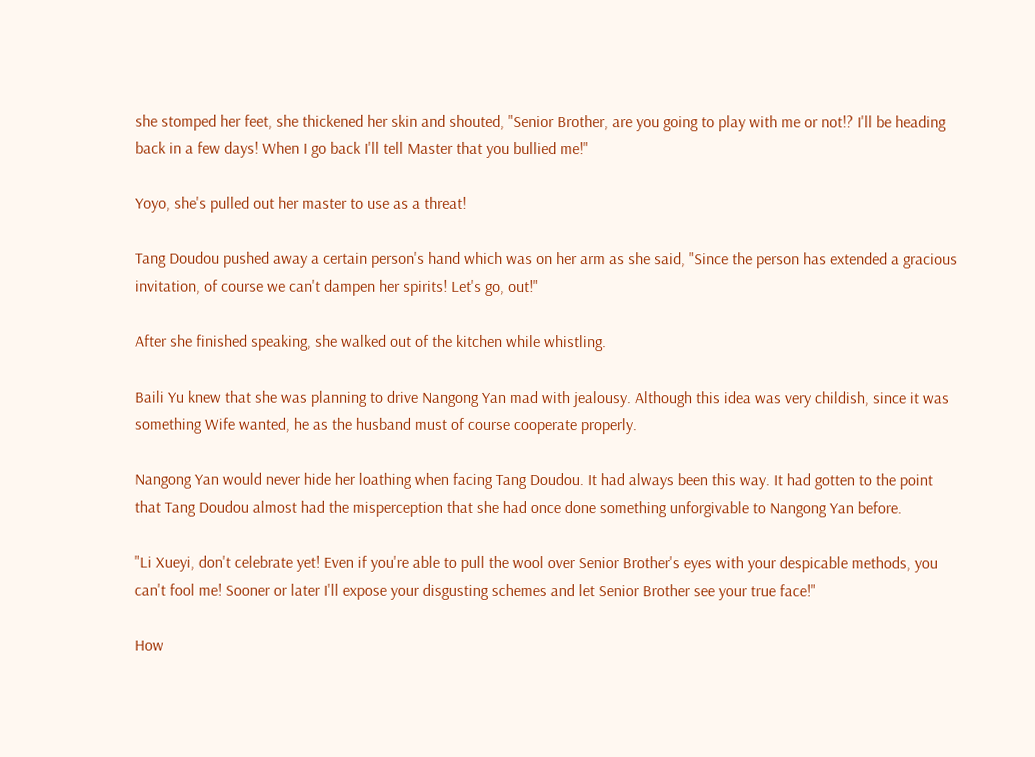she stomped her feet, she thickened her skin and shouted, "Senior Brother, are you going to play with me or not!? I'll be heading back in a few days! When I go back I'll tell Master that you bullied me!"

Yoyo, she's pulled out her master to use as a threat!

Tang Doudou pushed away a certain person's hand which was on her arm as she said, "Since the person has extended a gracious invitation, of course we can't dampen her spirits! Let's go, out!"

After she finished speaking, she walked out of the kitchen while whistling.

Baili Yu knew that she was planning to drive Nangong Yan mad with jealousy. Although this idea was very childish, since it was something Wife wanted, he as the husband must of course cooperate properly.

Nangong Yan would never hide her loathing when facing Tang Doudou. It had always been this way. It had gotten to the point that Tang Doudou almost had the misperception that she had once done something unforgivable to Nangong Yan before.

"Li Xueyi, don't celebrate yet! Even if you're able to pull the wool over Senior Brother's eyes with your despicable methods, you can't fool me! Sooner or later I'll expose your disgusting schemes and let Senior Brother see your true face!"

How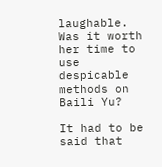laughable. Was it worth her time to use despicable methods on Baili Yu?

It had to be said that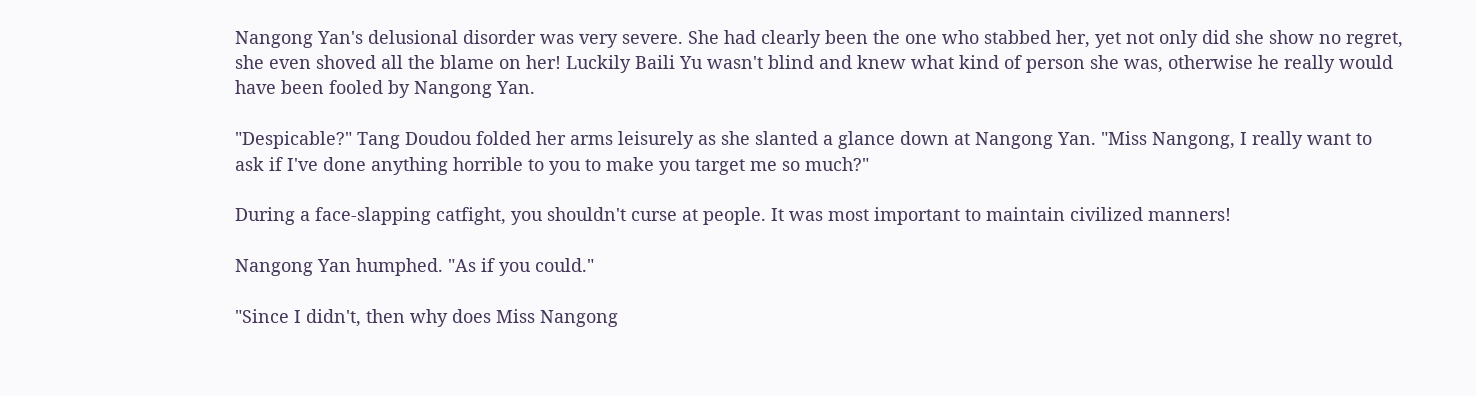Nangong Yan's delusional disorder was very severe. She had clearly been the one who stabbed her, yet not only did she show no regret, she even shoved all the blame on her! Luckily Baili Yu wasn't blind and knew what kind of person she was, otherwise he really would have been fooled by Nangong Yan.

"Despicable?" Tang Doudou folded her arms leisurely as she slanted a glance down at Nangong Yan. "Miss Nangong, I really want to ask if I've done anything horrible to you to make you target me so much?"

During a face-slapping catfight, you shouldn't curse at people. It was most important to maintain civilized manners!

Nangong Yan humphed. "As if you could."

"Since I didn't, then why does Miss Nangong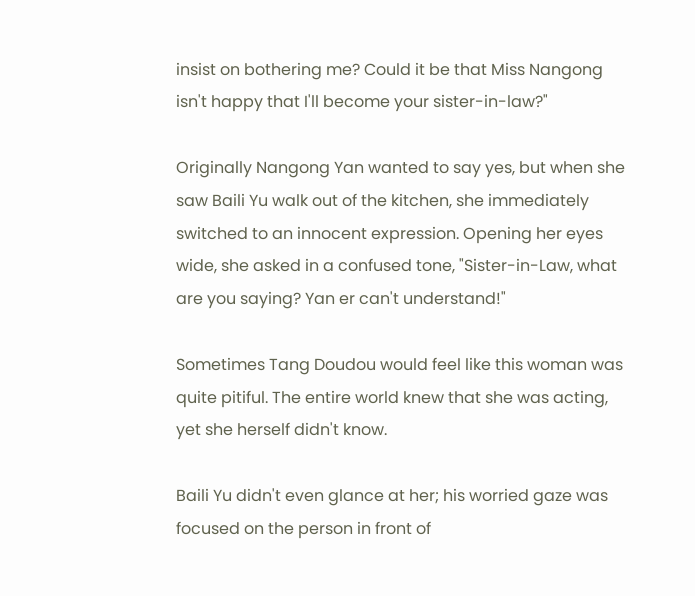insist on bothering me? Could it be that Miss Nangong isn't happy that I'll become your sister-in-law?"

Originally Nangong Yan wanted to say yes, but when she saw Baili Yu walk out of the kitchen, she immediately switched to an innocent expression. Opening her eyes wide, she asked in a confused tone, "Sister-in-Law, what are you saying? Yan er can't understand!"

Sometimes Tang Doudou would feel like this woman was quite pitiful. The entire world knew that she was acting, yet she herself didn't know.

Baili Yu didn't even glance at her; his worried gaze was focused on the person in front of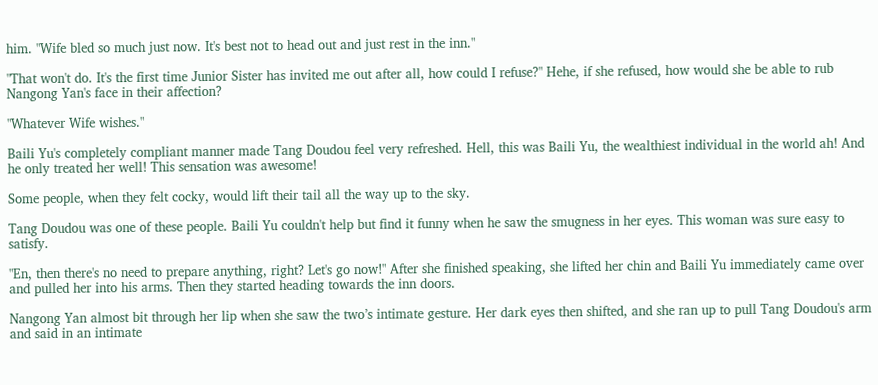him. "Wife bled so much just now. It's best not to head out and just rest in the inn."

"That won't do. It's the first time Junior Sister has invited me out after all, how could I refuse?" Hehe, if she refused, how would she be able to rub Nangong Yan's face in their affection?

"Whatever Wife wishes."

Baili Yu's completely compliant manner made Tang Doudou feel very refreshed. Hell, this was Baili Yu, the wealthiest individual in the world ah! And he only treated her well! This sensation was awesome!

Some people, when they felt cocky, would lift their tail all the way up to the sky.

Tang Doudou was one of these people. Baili Yu couldn't help but find it funny when he saw the smugness in her eyes. This woman was sure easy to satisfy.

"En, then there's no need to prepare anything, right? Let's go now!" After she finished speaking, she lifted her chin and Baili Yu immediately came over and pulled her into his arms. Then they started heading towards the inn doors.

Nangong Yan almost bit through her lip when she saw the two’s intimate gesture. Her dark eyes then shifted, and she ran up to pull Tang Doudou's arm and said in an intimate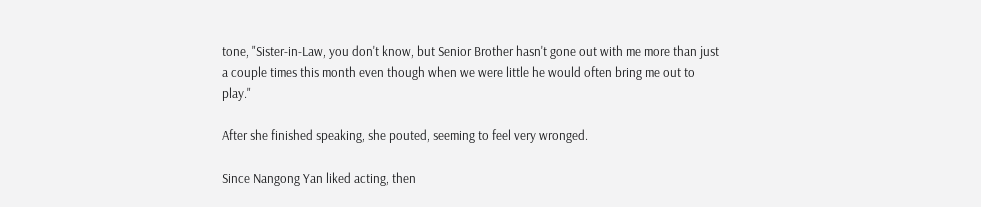tone, "Sister-in-Law, you don't know, but Senior Brother hasn't gone out with me more than just a couple times this month even though when we were little he would often bring me out to play."

After she finished speaking, she pouted, seeming to feel very wronged.

Since Nangong Yan liked acting, then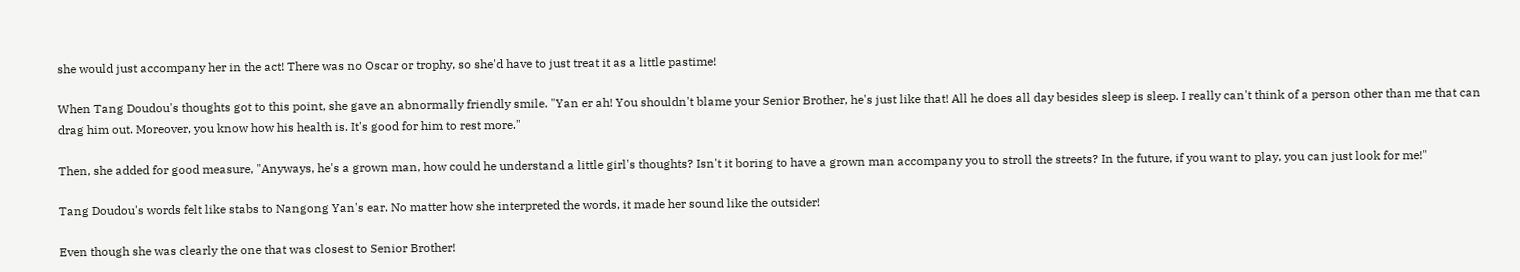she would just accompany her in the act! There was no Oscar or trophy, so she'd have to just treat it as a little pastime!

When Tang Doudou's thoughts got to this point, she gave an abnormally friendly smile. "Yan er ah! You shouldn't blame your Senior Brother, he's just like that! All he does all day besides sleep is sleep. I really can't think of a person other than me that can drag him out. Moreover, you know how his health is. It's good for him to rest more."

Then, she added for good measure, "Anyways, he's a grown man, how could he understand a little girl's thoughts? Isn't it boring to have a grown man accompany you to stroll the streets? In the future, if you want to play, you can just look for me!"

Tang Doudou's words felt like stabs to Nangong Yan's ear. No matter how she interpreted the words, it made her sound like the outsider!

Even though she was clearly the one that was closest to Senior Brother!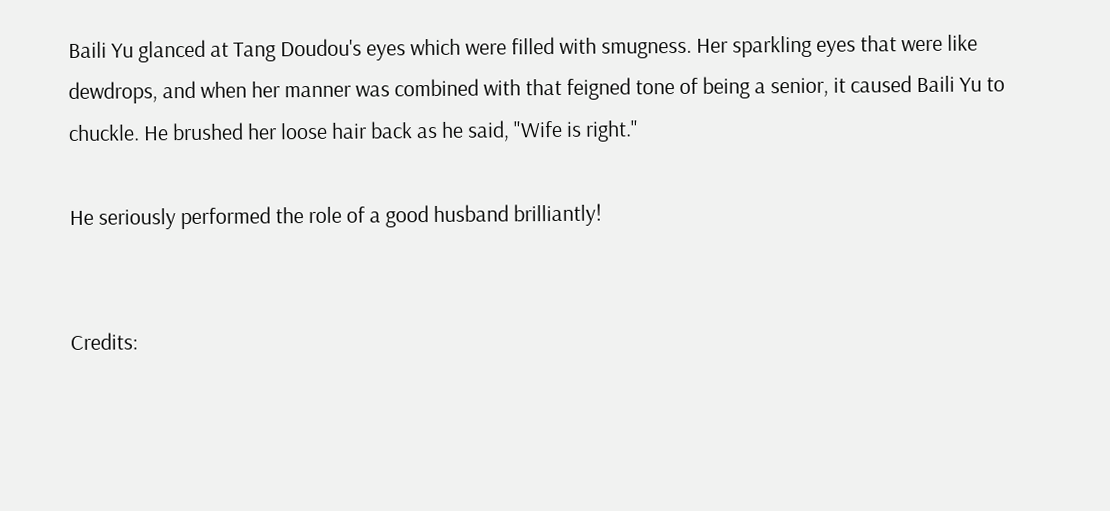Baili Yu glanced at Tang Doudou's eyes which were filled with smugness. Her sparkling eyes that were like dewdrops, and when her manner was combined with that feigned tone of being a senior, it caused Baili Yu to chuckle. He brushed her loose hair back as he said, "Wife is right."

He seriously performed the role of a good husband brilliantly!


Credits: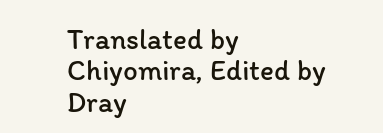Translated by Chiyomira, Edited by Dray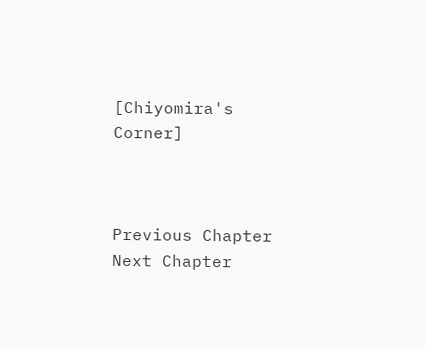[Chiyomira's Corner]



Previous Chapter Next Chapter